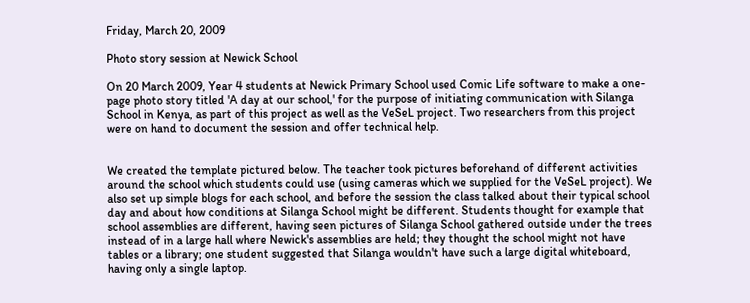Friday, March 20, 2009

Photo story session at Newick School

On 20 March 2009, Year 4 students at Newick Primary School used Comic Life software to make a one-page photo story titled 'A day at our school,' for the purpose of initiating communication with Silanga School in Kenya, as part of this project as well as the VeSeL project. Two researchers from this project were on hand to document the session and offer technical help.


We created the template pictured below. The teacher took pictures beforehand of different activities around the school which students could use (using cameras which we supplied for the VeSeL project). We also set up simple blogs for each school, and before the session the class talked about their typical school day and about how conditions at Silanga School might be different. Students thought for example that school assemblies are different, having seen pictures of Silanga School gathered outside under the trees instead of in a large hall where Newick's assemblies are held; they thought the school might not have tables or a library; one student suggested that Silanga wouldn't have such a large digital whiteboard, having only a single laptop.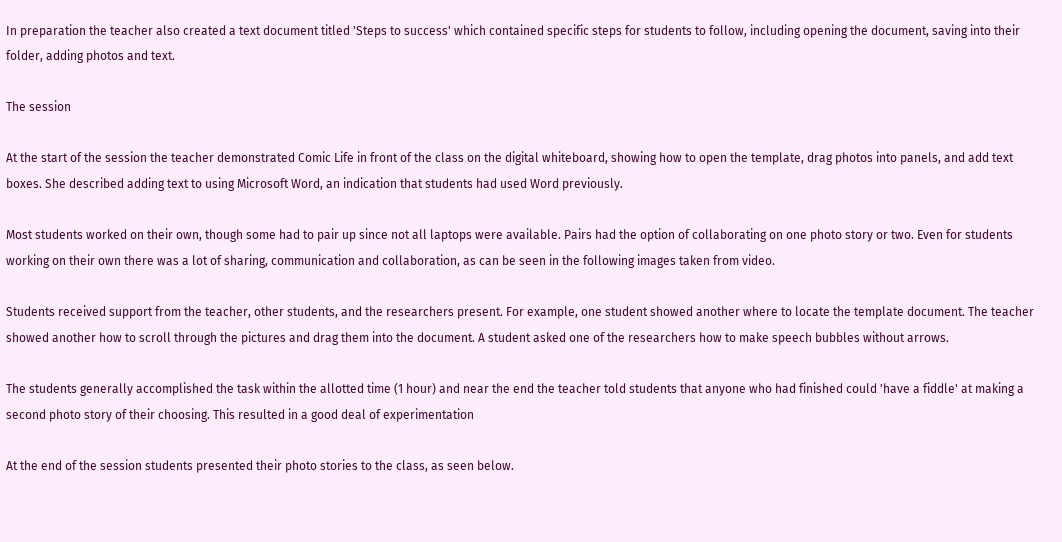In preparation the teacher also created a text document titled 'Steps to success' which contained specific steps for students to follow, including opening the document, saving into their folder, adding photos and text.

The session

At the start of the session the teacher demonstrated Comic Life in front of the class on the digital whiteboard, showing how to open the template, drag photos into panels, and add text boxes. She described adding text to using Microsoft Word, an indication that students had used Word previously.

Most students worked on their own, though some had to pair up since not all laptops were available. Pairs had the option of collaborating on one photo story or two. Even for students working on their own there was a lot of sharing, communication and collaboration, as can be seen in the following images taken from video.

Students received support from the teacher, other students, and the researchers present. For example, one student showed another where to locate the template document. The teacher showed another how to scroll through the pictures and drag them into the document. A student asked one of the researchers how to make speech bubbles without arrows.

The students generally accomplished the task within the allotted time (1 hour) and near the end the teacher told students that anyone who had finished could 'have a fiddle' at making a second photo story of their choosing. This resulted in a good deal of experimentation

At the end of the session students presented their photo stories to the class, as seen below.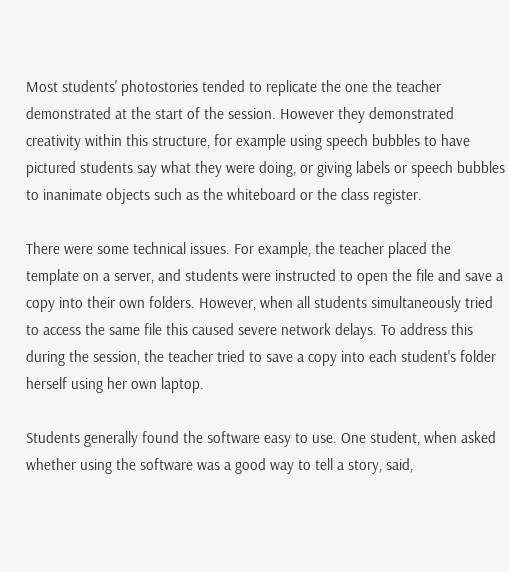Most students' photostories tended to replicate the one the teacher demonstrated at the start of the session. However they demonstrated creativity within this structure, for example using speech bubbles to have pictured students say what they were doing, or giving labels or speech bubbles to inanimate objects such as the whiteboard or the class register.

There were some technical issues. For example, the teacher placed the template on a server, and students were instructed to open the file and save a copy into their own folders. However, when all students simultaneously tried to access the same file this caused severe network delays. To address this during the session, the teacher tried to save a copy into each student's folder herself using her own laptop.

Students generally found the software easy to use. One student, when asked whether using the software was a good way to tell a story, said,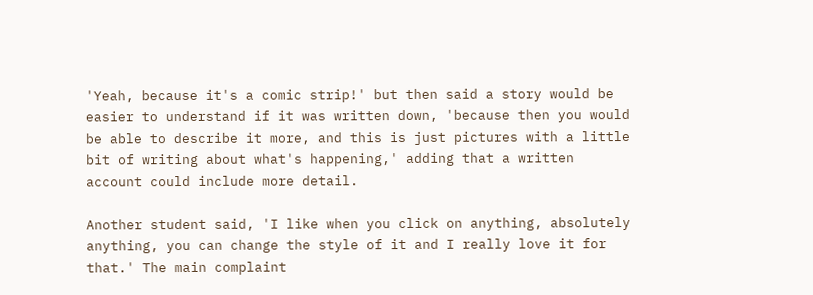'Yeah, because it's a comic strip!' but then said a story would be easier to understand if it was written down, 'because then you would be able to describe it more, and this is just pictures with a little bit of writing about what's happening,' adding that a written account could include more detail.

Another student said, 'I like when you click on anything, absolutely anything, you can change the style of it and I really love it for that.' The main complaint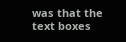was that the text boxes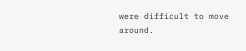were difficult to move around.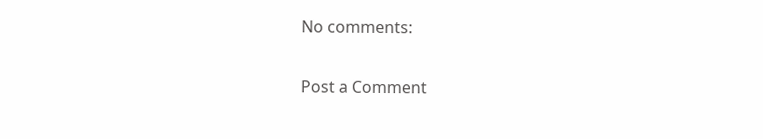No comments:

Post a Comment